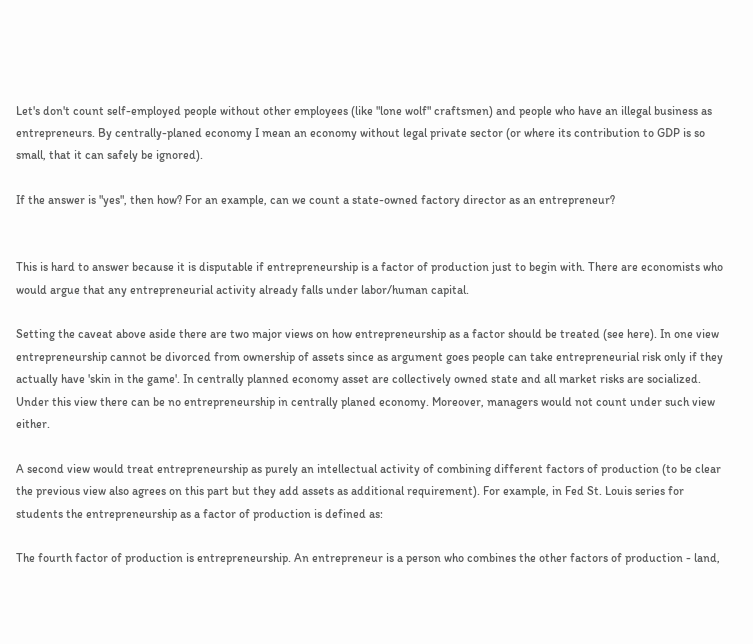Let's don't count self-employed people without other employees (like "lone wolf" craftsmen) and people who have an illegal business as entrepreneurs. By centrally-planed economy I mean an economy without legal private sector (or where its contribution to GDP is so small, that it can safely be ignored).

If the answer is "yes", then how? For an example, can we count a state-owned factory director as an entrepreneur?


This is hard to answer because it is disputable if entrepreneurship is a factor of production just to begin with. There are economists who would argue that any entrepreneurial activity already falls under labor/human capital.

Setting the caveat above aside there are two major views on how entrepreneurship as a factor should be treated (see here). In one view entrepreneurship cannot be divorced from ownership of assets since as argument goes people can take entrepreneurial risk only if they actually have 'skin in the game'. In centrally planned economy asset are collectively owned state and all market risks are socialized. Under this view there can be no entrepreneurship in centrally planed economy. Moreover, managers would not count under such view either.

A second view would treat entrepreneurship as purely an intellectual activity of combining different factors of production (to be clear the previous view also agrees on this part but they add assets as additional requirement). For example, in Fed St. Louis series for students the entrepreneurship as a factor of production is defined as:

The fourth factor of production is entrepreneurship. An entrepreneur is a person who combines the other factors of production - land,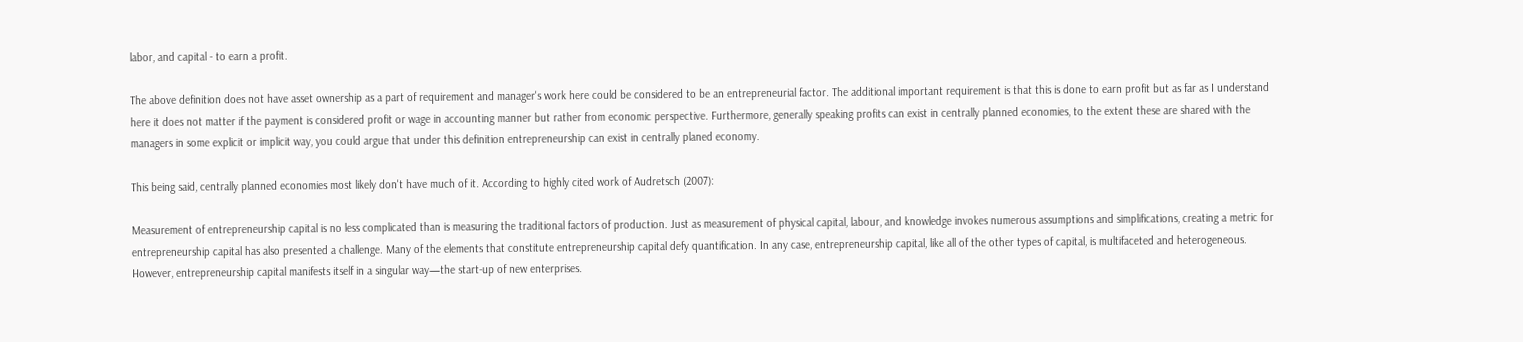labor, and capital - to earn a profit.

The above definition does not have asset ownership as a part of requirement and manager's work here could be considered to be an entrepreneurial factor. The additional important requirement is that this is done to earn profit but as far as I understand here it does not matter if the payment is considered profit or wage in accounting manner but rather from economic perspective. Furthermore, generally speaking profits can exist in centrally planned economies, to the extent these are shared with the managers in some explicit or implicit way, you could argue that under this definition entrepreneurship can exist in centrally planed economy.

This being said, centrally planned economies most likely don't have much of it. According to highly cited work of Audretsch (2007):

Measurement of entrepreneurship capital is no less complicated than is measuring the traditional factors of production. Just as measurement of physical capital, labour, and knowledge invokes numerous assumptions and simplifications, creating a metric for entrepreneurship capital has also presented a challenge. Many of the elements that constitute entrepreneurship capital defy quantification. In any case, entrepreneurship capital, like all of the other types of capital, is multifaceted and heterogeneous. However, entrepreneurship capital manifests itself in a singular way—the start-up of new enterprises.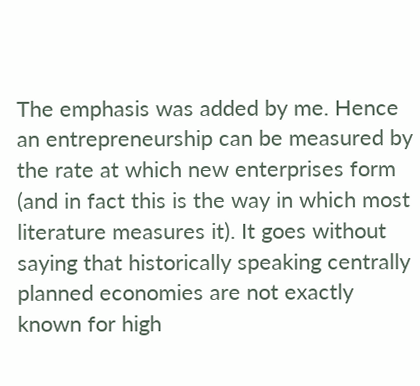The emphasis was added by me. Hence an entrepreneurship can be measured by the rate at which new enterprises form (and in fact this is the way in which most literature measures it). It goes without saying that historically speaking centrally planned economies are not exactly known for high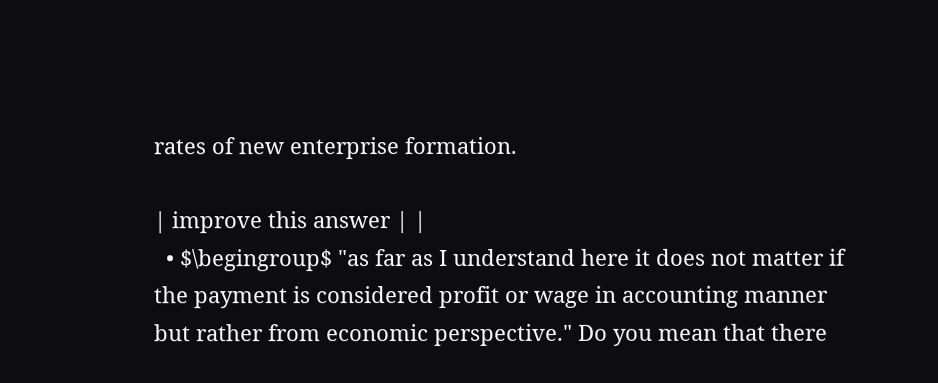rates of new enterprise formation.

| improve this answer | |
  • $\begingroup$ "as far as I understand here it does not matter if the payment is considered profit or wage in accounting manner but rather from economic perspective." Do you mean that there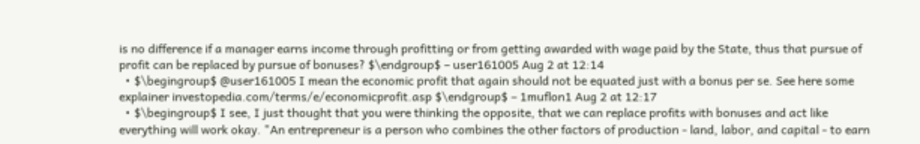is no difference if a manager earns income through profitting or from getting awarded with wage paid by the State, thus that pursue of profit can be replaced by pursue of bonuses? $\endgroup$ – user161005 Aug 2 at 12:14
  • $\begingroup$ @user161005 I mean the economic profit that again should not be equated just with a bonus per se. See here some explainer investopedia.com/terms/e/economicprofit.asp $\endgroup$ – 1muflon1 Aug 2 at 12:17
  • $\begingroup$ I see, I just thought that you were thinking the opposite, that we can replace profits with bonuses and act like everything will work okay. "An entrepreneur is a person who combines the other factors of production - land, labor, and capital - to earn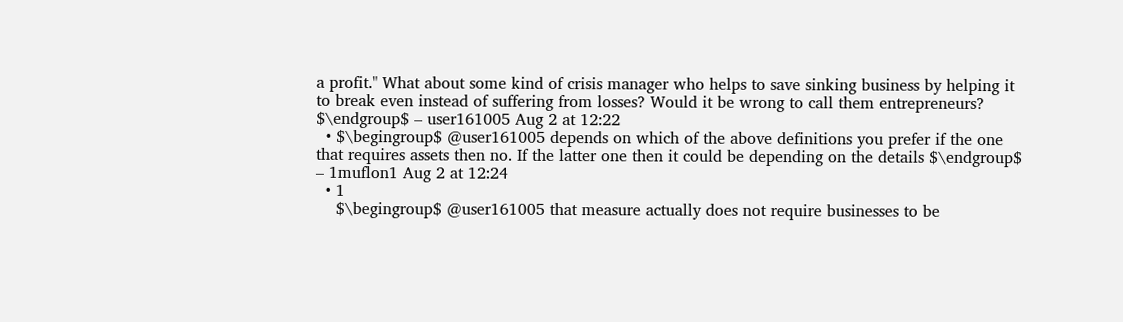a profit." What about some kind of crisis manager who helps to save sinking business by helping it to break even instead of suffering from losses? Would it be wrong to call them entrepreneurs? $\endgroup$ – user161005 Aug 2 at 12:22
  • $\begingroup$ @user161005 depends on which of the above definitions you prefer if the one that requires assets then no. If the latter one then it could be depending on the details $\endgroup$ – 1muflon1 Aug 2 at 12:24
  • 1
    $\begingroup$ @user161005 that measure actually does not require businesses to be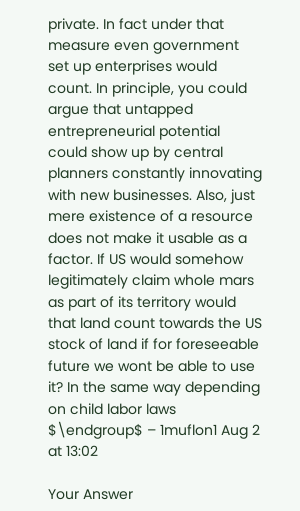private. In fact under that measure even government set up enterprises would count. In principle, you could argue that untapped entrepreneurial potential could show up by central planners constantly innovating with new businesses. Also, just mere existence of a resource does not make it usable as a factor. If US would somehow legitimately claim whole mars as part of its territory would that land count towards the US stock of land if for foreseeable future we wont be able to use it? In the same way depending on child labor laws $\endgroup$ – 1muflon1 Aug 2 at 13:02

Your Answer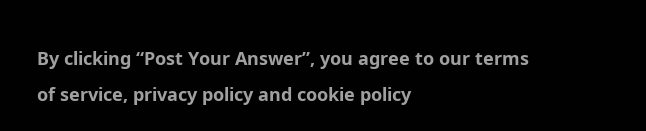By clicking “Post Your Answer”, you agree to our terms of service, privacy policy and cookie policy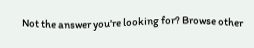Not the answer you're looking for? Browse other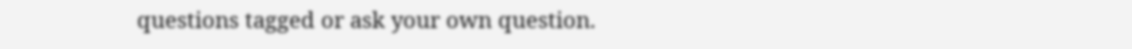questions tagged or ask your own question.